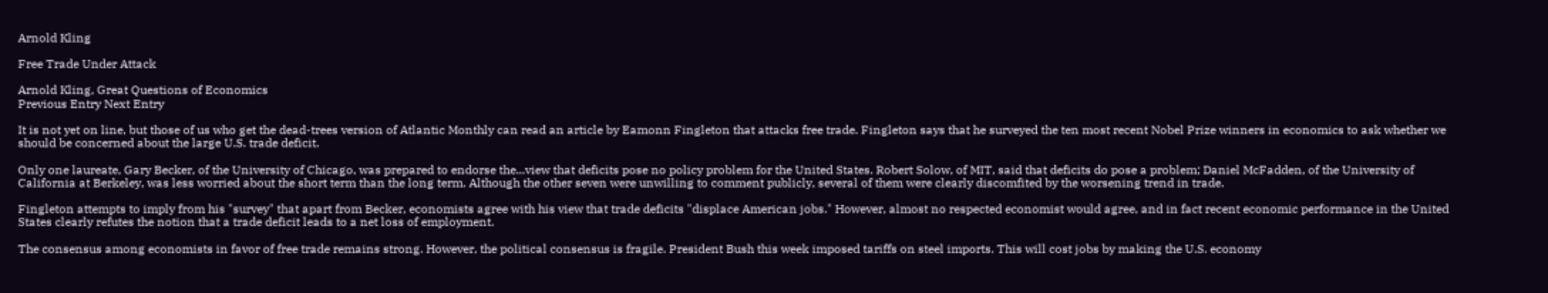Arnold Kling

Free Trade Under Attack

Arnold Kling, Great Questions of Economics
Previous Entry Next Entry

It is not yet on line, but those of us who get the dead-trees version of Atlantic Monthly can read an article by Eamonn Fingleton that attacks free trade. Fingleton says that he surveyed the ten most recent Nobel Prize winners in economics to ask whether we should be concerned about the large U.S. trade deficit.

Only one laureate, Gary Becker, of the University of Chicago, was prepared to endorse the...view that deficits pose no policy problem for the United States. Robert Solow, of MIT, said that deficits do pose a problem; Daniel McFadden, of the University of California at Berkeley, was less worried about the short term than the long term. Although the other seven were unwilling to comment publicly, several of them were clearly discomfited by the worsening trend in trade.

Fingleton attempts to imply from his "survey" that apart from Becker, economists agree with his view that trade deficits "displace American jobs." However, almost no respected economist would agree, and in fact recent economic performance in the United States clearly refutes the notion that a trade deficit leads to a net loss of employment.

The consensus among economists in favor of free trade remains strong. However, the political consensus is fragile. President Bush this week imposed tariffs on steel imports. This will cost jobs by making the U.S. economy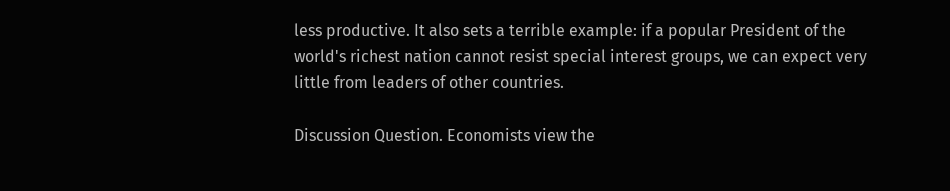less productive. It also sets a terrible example: if a popular President of the world's richest nation cannot resist special interest groups, we can expect very little from leaders of other countries.

Discussion Question. Economists view the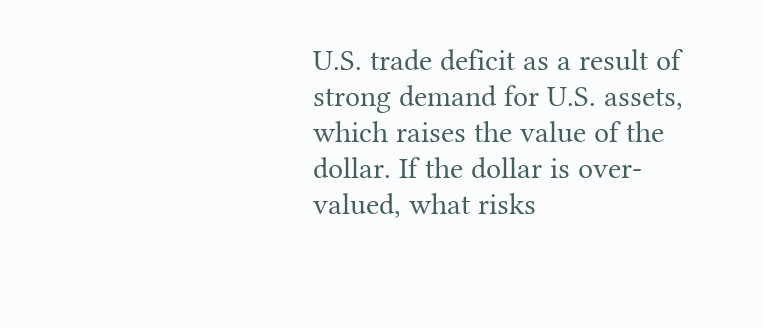U.S. trade deficit as a result of strong demand for U.S. assets, which raises the value of the dollar. If the dollar is over-valued, what risks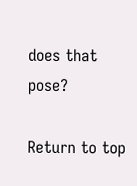does that pose?

Return to top